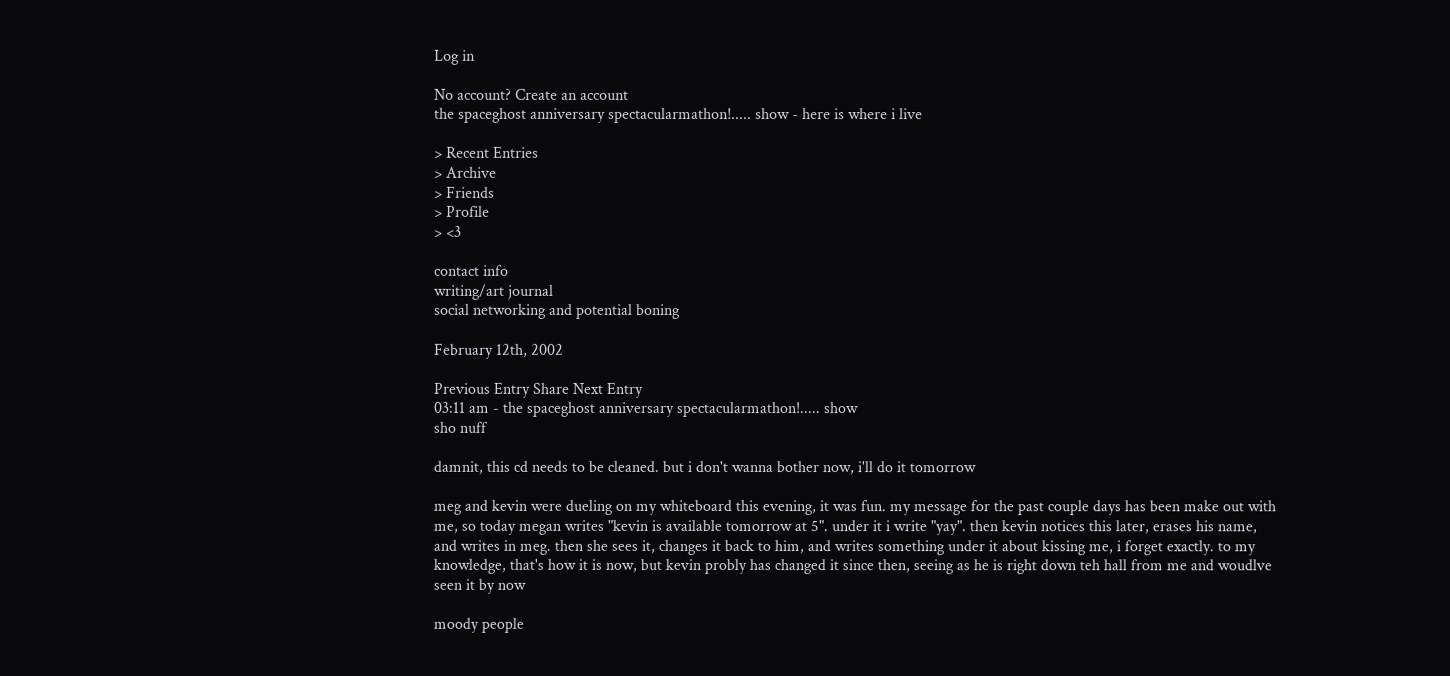Log in

No account? Create an account
the spaceghost anniversary spectacularmathon!..... show - here is where i live

> Recent Entries
> Archive
> Friends
> Profile
> <3

contact info
writing/art journal
social networking and potential boning

February 12th, 2002

Previous Entry Share Next Entry
03:11 am - the spaceghost anniversary spectacularmathon!..... show
sho nuff

damnit, this cd needs to be cleaned. but i don't wanna bother now, i'll do it tomorrow

meg and kevin were dueling on my whiteboard this evening, it was fun. my message for the past couple days has been make out with me, so today megan writes "kevin is available tomorrow at 5". under it i write "yay". then kevin notices this later, erases his name, and writes in meg. then she sees it, changes it back to him, and writes something under it about kissing me, i forget exactly. to my knowledge, that's how it is now, but kevin probly has changed it since then, seeing as he is right down teh hall from me and woudlve seen it by now

moody people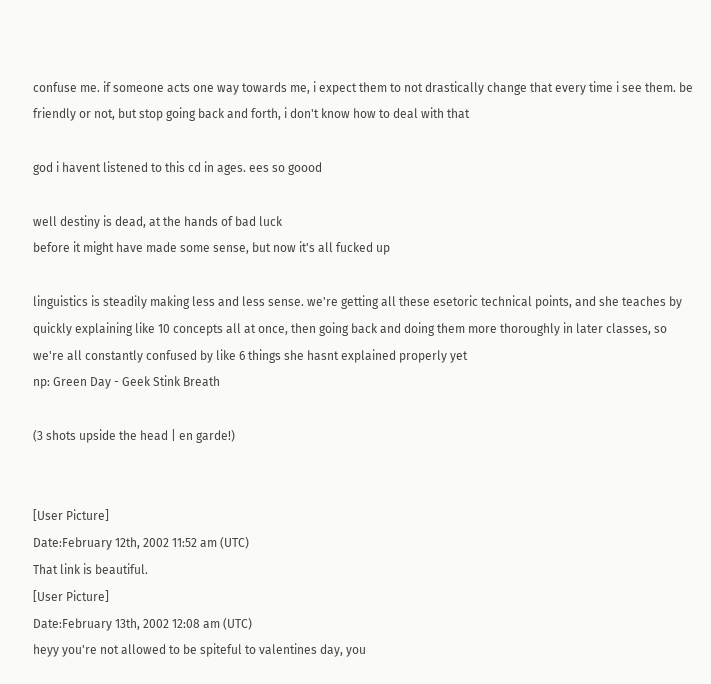confuse me. if someone acts one way towards me, i expect them to not drastically change that every time i see them. be friendly or not, but stop going back and forth, i don't know how to deal with that

god i havent listened to this cd in ages. ees so goood

well destiny is dead, at the hands of bad luck
before it might have made some sense, but now it's all fucked up

linguistics is steadily making less and less sense. we're getting all these esetoric technical points, and she teaches by quickly explaining like 10 concepts all at once, then going back and doing them more thoroughly in later classes, so we're all constantly confused by like 6 things she hasnt explained properly yet
np: Green Day - Geek Stink Breath

(3 shots upside the head | en garde!)


[User Picture]
Date:February 12th, 2002 11:52 am (UTC)
That link is beautiful.
[User Picture]
Date:February 13th, 2002 12:08 am (UTC)
heyy you're not allowed to be spiteful to valentines day, you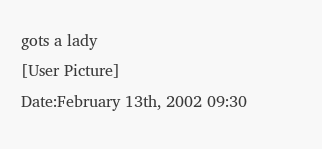gots a lady
[User Picture]
Date:February 13th, 2002 09:30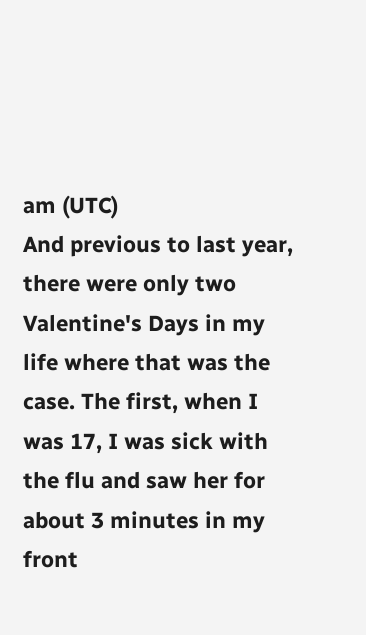am (UTC)
And previous to last year, there were only two Valentine's Days in my life where that was the case. The first, when I was 17, I was sick with the flu and saw her for about 3 minutes in my front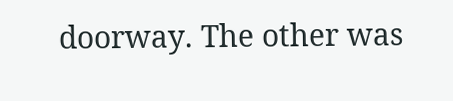doorway. The other was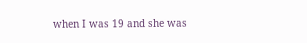when I was 19 and she was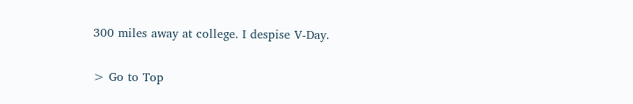300 miles away at college. I despise V-Day.

> Go to Top